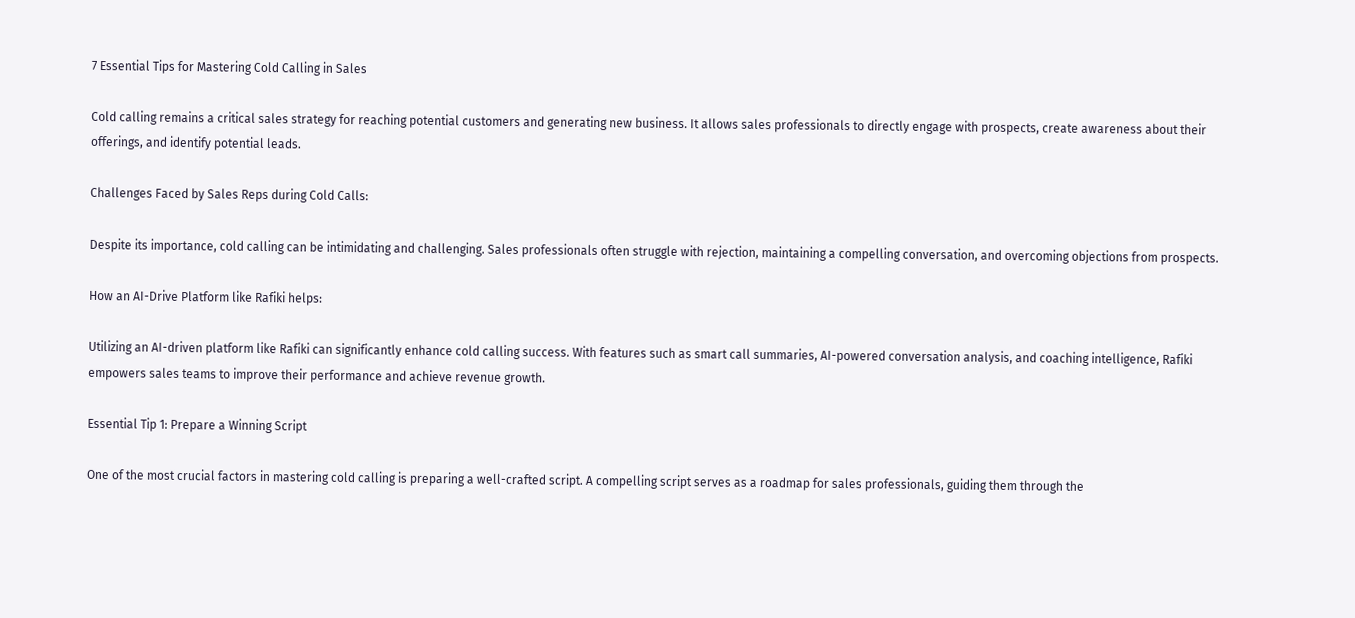7 Essential Tips for Mastering Cold Calling in Sales

Cold calling remains a critical sales strategy for reaching potential customers and generating new business. It allows sales professionals to directly engage with prospects, create awareness about their offerings, and identify potential leads.

Challenges Faced by Sales Reps during Cold Calls:

Despite its importance, cold calling can be intimidating and challenging. Sales professionals often struggle with rejection, maintaining a compelling conversation, and overcoming objections from prospects.

How an AI-Drive Platform like Rafiki helps:

Utilizing an AI-driven platform like Rafiki can significantly enhance cold calling success. With features such as smart call summaries, AI-powered conversation analysis, and coaching intelligence, Rafiki empowers sales teams to improve their performance and achieve revenue growth.

Essential Tip 1: Prepare a Winning Script

One of the most crucial factors in mastering cold calling is preparing a well-crafted script. A compelling script serves as a roadmap for sales professionals, guiding them through the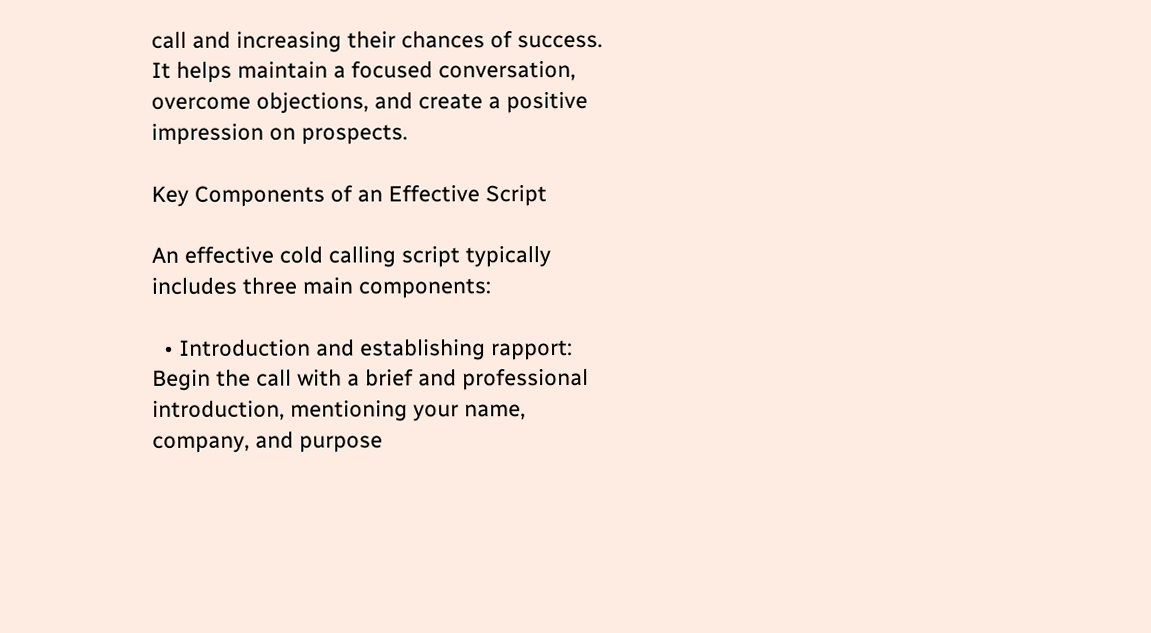call and increasing their chances of success. It helps maintain a focused conversation, overcome objections, and create a positive impression on prospects.

Key Components of an Effective Script

An effective cold calling script typically includes three main components:

  • Introduction and establishing rapport: Begin the call with a brief and professional introduction, mentioning your name, company, and purpose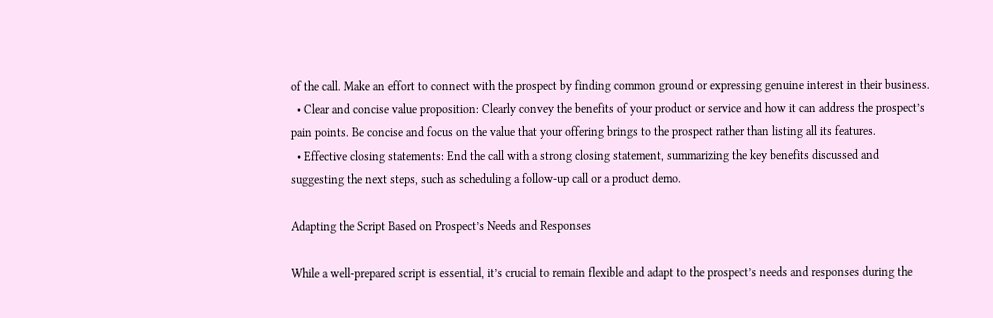of the call. Make an effort to connect with the prospect by finding common ground or expressing genuine interest in their business.
  • Clear and concise value proposition: Clearly convey the benefits of your product or service and how it can address the prospect’s pain points. Be concise and focus on the value that your offering brings to the prospect rather than listing all its features.
  • Effective closing statements: End the call with a strong closing statement, summarizing the key benefits discussed and suggesting the next steps, such as scheduling a follow-up call or a product demo.

Adapting the Script Based on Prospect’s Needs and Responses

While a well-prepared script is essential, it’s crucial to remain flexible and adapt to the prospect’s needs and responses during the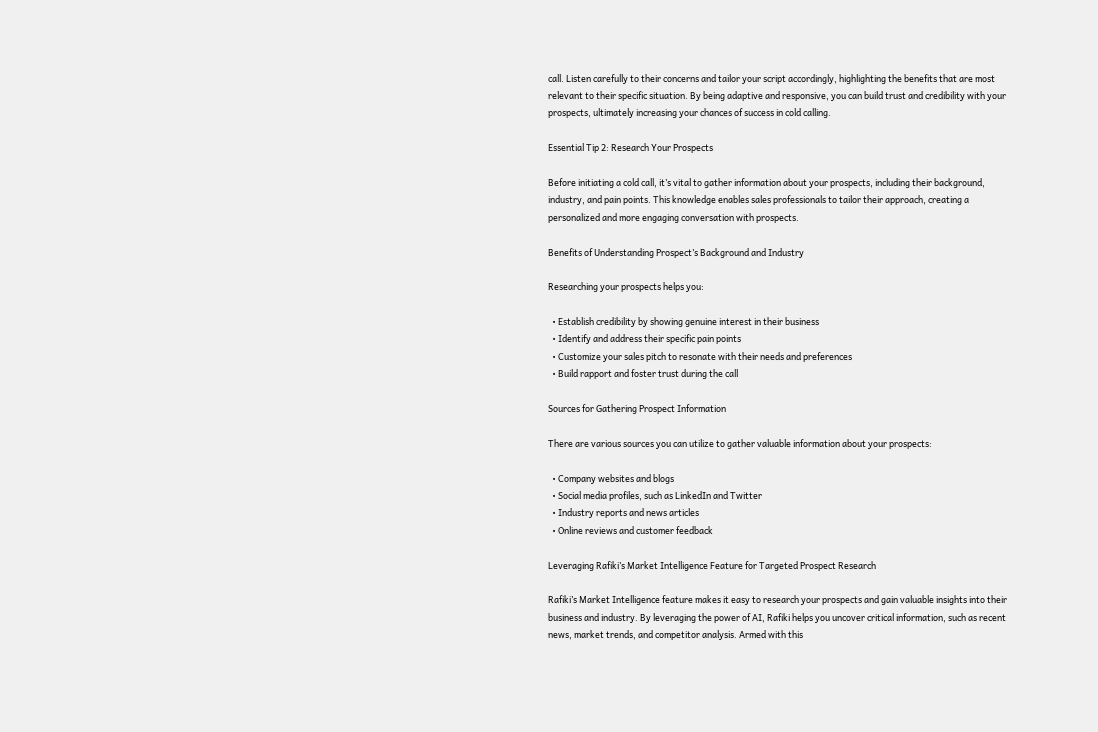call. Listen carefully to their concerns and tailor your script accordingly, highlighting the benefits that are most relevant to their specific situation. By being adaptive and responsive, you can build trust and credibility with your prospects, ultimately increasing your chances of success in cold calling.

Essential Tip 2: Research Your Prospects

Before initiating a cold call, it’s vital to gather information about your prospects, including their background, industry, and pain points. This knowledge enables sales professionals to tailor their approach, creating a personalized and more engaging conversation with prospects.

Benefits of Understanding Prospect’s Background and Industry

Researching your prospects helps you:

  • Establish credibility by showing genuine interest in their business
  • Identify and address their specific pain points
  • Customize your sales pitch to resonate with their needs and preferences
  • Build rapport and foster trust during the call

Sources for Gathering Prospect Information

There are various sources you can utilize to gather valuable information about your prospects:

  • Company websites and blogs
  • Social media profiles, such as LinkedIn and Twitter
  • Industry reports and news articles
  • Online reviews and customer feedback

Leveraging Rafiki’s Market Intelligence Feature for Targeted Prospect Research

Rafiki’s Market Intelligence feature makes it easy to research your prospects and gain valuable insights into their business and industry. By leveraging the power of AI, Rafiki helps you uncover critical information, such as recent news, market trends, and competitor analysis. Armed with this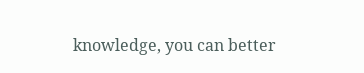knowledge, you can better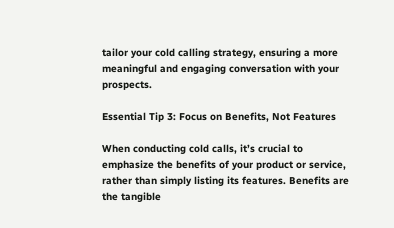tailor your cold calling strategy, ensuring a more meaningful and engaging conversation with your prospects.

Essential Tip 3: Focus on Benefits, Not Features

When conducting cold calls, it’s crucial to emphasize the benefits of your product or service, rather than simply listing its features. Benefits are the tangible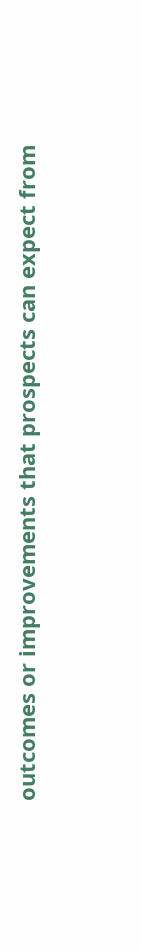outcomes or improvements that prospects can expect from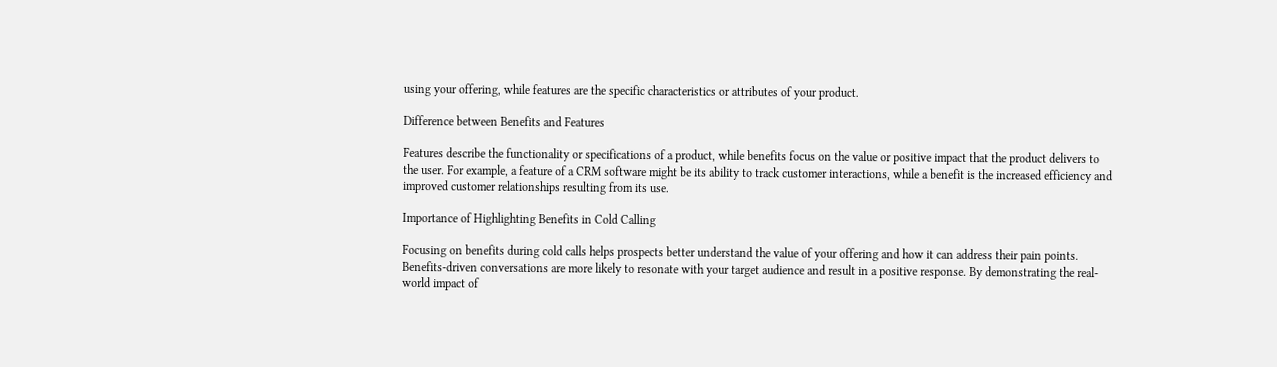using your offering, while features are the specific characteristics or attributes of your product.

Difference between Benefits and Features

Features describe the functionality or specifications of a product, while benefits focus on the value or positive impact that the product delivers to the user. For example, a feature of a CRM software might be its ability to track customer interactions, while a benefit is the increased efficiency and improved customer relationships resulting from its use.

Importance of Highlighting Benefits in Cold Calling

Focusing on benefits during cold calls helps prospects better understand the value of your offering and how it can address their pain points. Benefits-driven conversations are more likely to resonate with your target audience and result in a positive response. By demonstrating the real-world impact of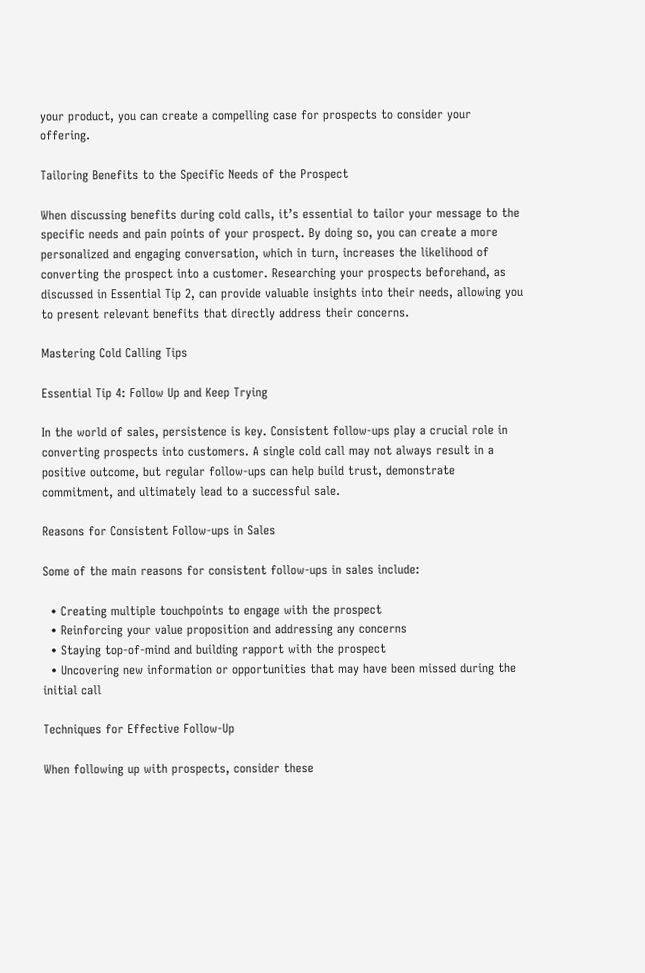your product, you can create a compelling case for prospects to consider your offering.

Tailoring Benefits to the Specific Needs of the Prospect

When discussing benefits during cold calls, it’s essential to tailor your message to the specific needs and pain points of your prospect. By doing so, you can create a more personalized and engaging conversation, which in turn, increases the likelihood of converting the prospect into a customer. Researching your prospects beforehand, as discussed in Essential Tip 2, can provide valuable insights into their needs, allowing you to present relevant benefits that directly address their concerns.

Mastering Cold Calling Tips

Essential Tip 4: Follow Up and Keep Trying

In the world of sales, persistence is key. Consistent follow-ups play a crucial role in converting prospects into customers. A single cold call may not always result in a positive outcome, but regular follow-ups can help build trust, demonstrate commitment, and ultimately lead to a successful sale.

Reasons for Consistent Follow-ups in Sales

Some of the main reasons for consistent follow-ups in sales include:

  • Creating multiple touchpoints to engage with the prospect
  • Reinforcing your value proposition and addressing any concerns
  • Staying top-of-mind and building rapport with the prospect
  • Uncovering new information or opportunities that may have been missed during the initial call

Techniques for Effective Follow-Up

When following up with prospects, consider these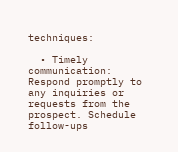techniques:

  • Timely communication: Respond promptly to any inquiries or requests from the prospect. Schedule follow-ups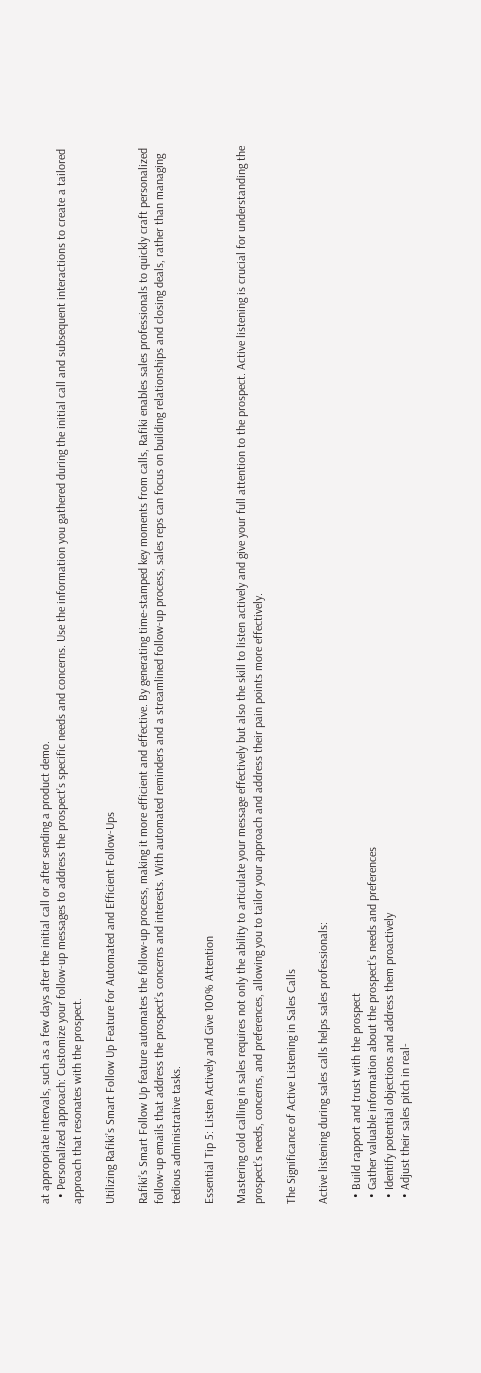at appropriate intervals, such as a few days after the initial call or after sending a product demo.
  • Personalized approach: Customize your follow-up messages to address the prospect’s specific needs and concerns. Use the information you gathered during the initial call and subsequent interactions to create a tailored approach that resonates with the prospect.

Utilizing Rafiki’s Smart Follow Up Feature for Automated and Efficient Follow-Ups

Rafiki’s Smart Follow Up feature automates the follow-up process, making it more efficient and effective. By generating time-stamped key moments from calls, Rafiki enables sales professionals to quickly craft personalized follow-up emails that address the prospect’s concerns and interests. With automated reminders and a streamlined follow-up process, sales reps can focus on building relationships and closing deals, rather than managing tedious administrative tasks.

Essential Tip 5: Listen Actively and Give 100% Attention

Mastering cold calling in sales requires not only the ability to articulate your message effectively but also the skill to listen actively and give your full attention to the prospect. Active listening is crucial for understanding the prospect’s needs, concerns, and preferences, allowing you to tailor your approach and address their pain points more effectively.

The Significance of Active Listening in Sales Calls

Active listening during sales calls helps sales professionals:

  • Build rapport and trust with the prospect
  • Gather valuable information about the prospect’s needs and preferences
  • Identify potential objections and address them proactively
  • Adjust their sales pitch in real-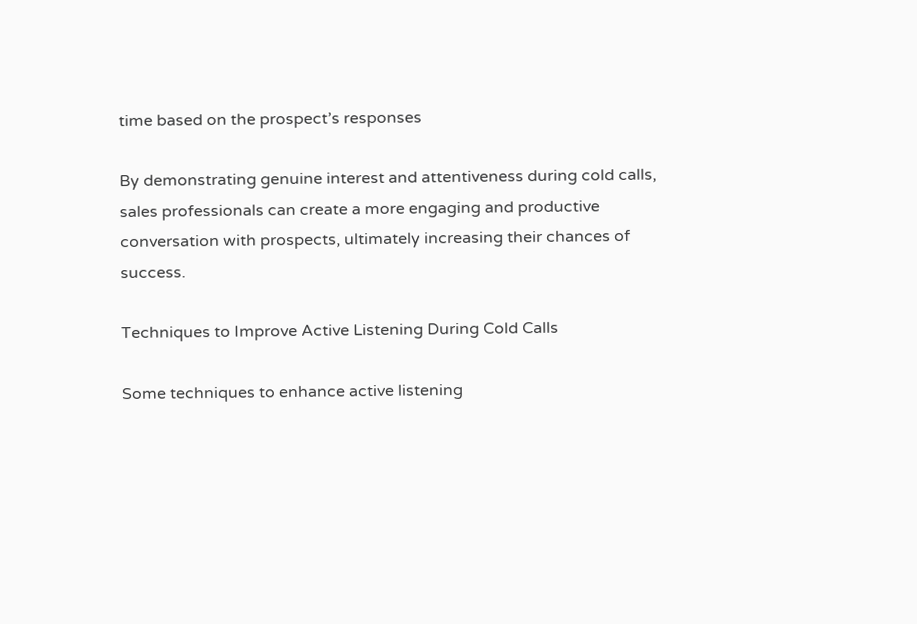time based on the prospect’s responses

By demonstrating genuine interest and attentiveness during cold calls, sales professionals can create a more engaging and productive conversation with prospects, ultimately increasing their chances of success.

Techniques to Improve Active Listening During Cold Calls

Some techniques to enhance active listening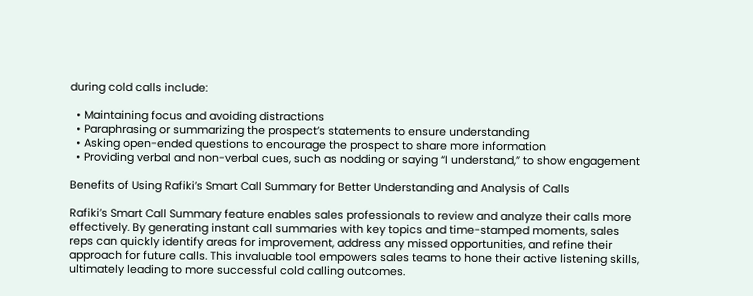during cold calls include:

  • Maintaining focus and avoiding distractions
  • Paraphrasing or summarizing the prospect’s statements to ensure understanding
  • Asking open-ended questions to encourage the prospect to share more information
  • Providing verbal and non-verbal cues, such as nodding or saying “I understand,” to show engagement

Benefits of Using Rafiki’s Smart Call Summary for Better Understanding and Analysis of Calls

Rafiki’s Smart Call Summary feature enables sales professionals to review and analyze their calls more effectively. By generating instant call summaries with key topics and time-stamped moments, sales reps can quickly identify areas for improvement, address any missed opportunities, and refine their approach for future calls. This invaluable tool empowers sales teams to hone their active listening skills, ultimately leading to more successful cold calling outcomes.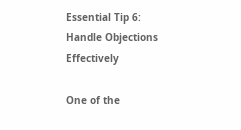Essential Tip 6: Handle Objections Effectively

One of the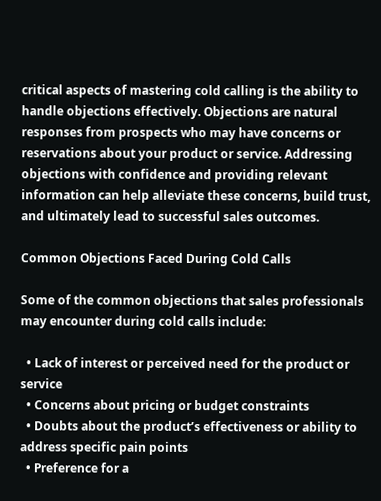critical aspects of mastering cold calling is the ability to handle objections effectively. Objections are natural responses from prospects who may have concerns or reservations about your product or service. Addressing objections with confidence and providing relevant information can help alleviate these concerns, build trust, and ultimately lead to successful sales outcomes.

Common Objections Faced During Cold Calls

Some of the common objections that sales professionals may encounter during cold calls include:

  • Lack of interest or perceived need for the product or service
  • Concerns about pricing or budget constraints
  • Doubts about the product’s effectiveness or ability to address specific pain points
  • Preference for a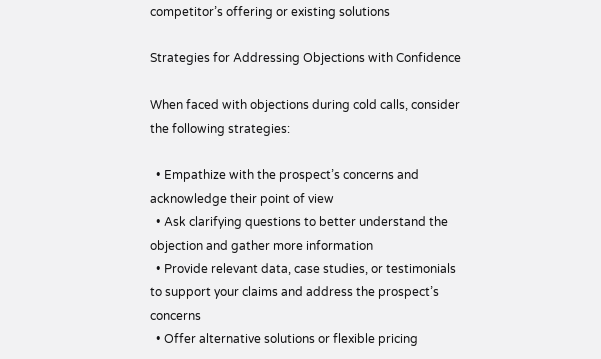competitor’s offering or existing solutions

Strategies for Addressing Objections with Confidence

When faced with objections during cold calls, consider the following strategies:

  • Empathize with the prospect’s concerns and acknowledge their point of view
  • Ask clarifying questions to better understand the objection and gather more information
  • Provide relevant data, case studies, or testimonials to support your claims and address the prospect’s concerns
  • Offer alternative solutions or flexible pricing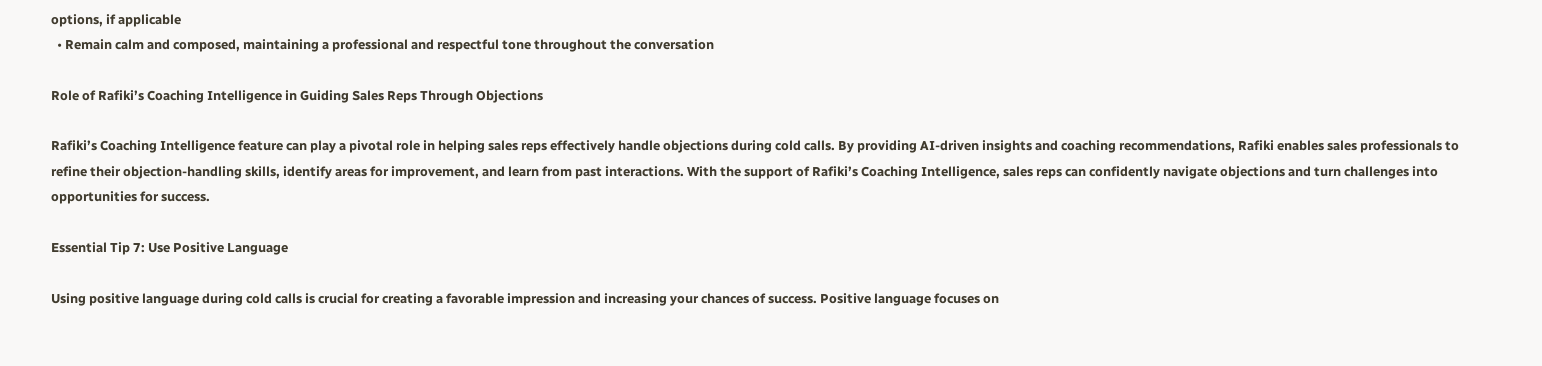options, if applicable
  • Remain calm and composed, maintaining a professional and respectful tone throughout the conversation

Role of Rafiki’s Coaching Intelligence in Guiding Sales Reps Through Objections

Rafiki’s Coaching Intelligence feature can play a pivotal role in helping sales reps effectively handle objections during cold calls. By providing AI-driven insights and coaching recommendations, Rafiki enables sales professionals to refine their objection-handling skills, identify areas for improvement, and learn from past interactions. With the support of Rafiki’s Coaching Intelligence, sales reps can confidently navigate objections and turn challenges into opportunities for success.

Essential Tip 7: Use Positive Language

Using positive language during cold calls is crucial for creating a favorable impression and increasing your chances of success. Positive language focuses on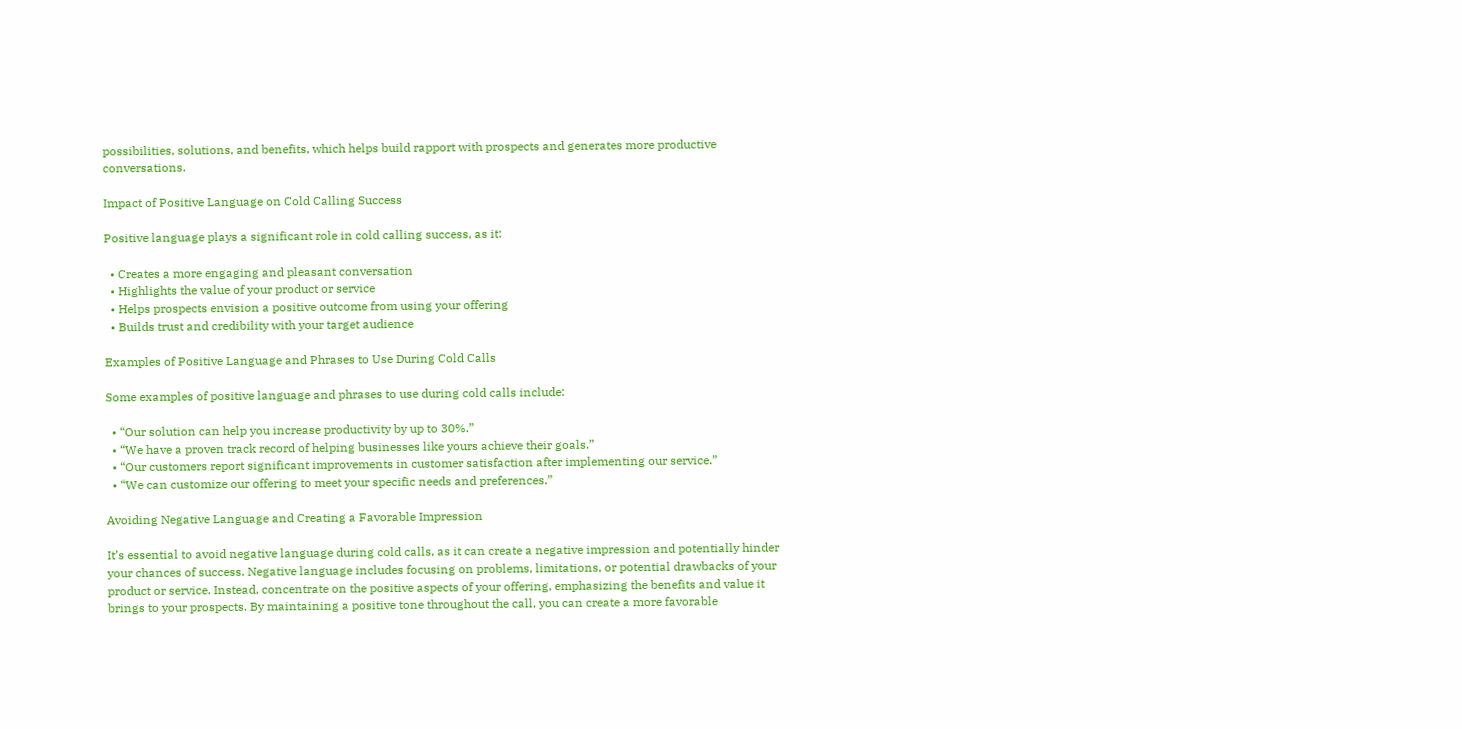possibilities, solutions, and benefits, which helps build rapport with prospects and generates more productive conversations.

Impact of Positive Language on Cold Calling Success

Positive language plays a significant role in cold calling success, as it:

  • Creates a more engaging and pleasant conversation
  • Highlights the value of your product or service
  • Helps prospects envision a positive outcome from using your offering
  • Builds trust and credibility with your target audience

Examples of Positive Language and Phrases to Use During Cold Calls

Some examples of positive language and phrases to use during cold calls include:

  • “Our solution can help you increase productivity by up to 30%.”
  • “We have a proven track record of helping businesses like yours achieve their goals.”
  • “Our customers report significant improvements in customer satisfaction after implementing our service.”
  • “We can customize our offering to meet your specific needs and preferences.”

Avoiding Negative Language and Creating a Favorable Impression

It’s essential to avoid negative language during cold calls, as it can create a negative impression and potentially hinder your chances of success. Negative language includes focusing on problems, limitations, or potential drawbacks of your product or service. Instead, concentrate on the positive aspects of your offering, emphasizing the benefits and value it brings to your prospects. By maintaining a positive tone throughout the call, you can create a more favorable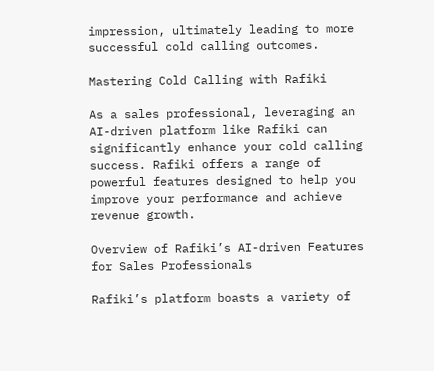impression, ultimately leading to more successful cold calling outcomes.

Mastering Cold Calling with Rafiki

As a sales professional, leveraging an AI-driven platform like Rafiki can significantly enhance your cold calling success. Rafiki offers a range of powerful features designed to help you improve your performance and achieve revenue growth.

Overview of Rafiki’s AI-driven Features for Sales Professionals

Rafiki’s platform boasts a variety of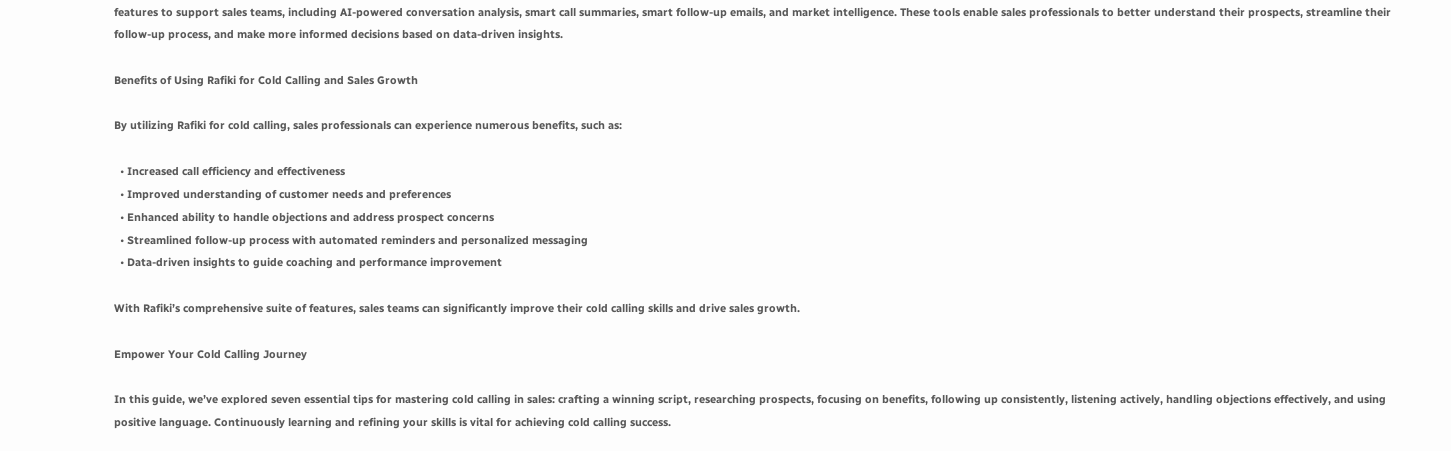features to support sales teams, including AI-powered conversation analysis, smart call summaries, smart follow-up emails, and market intelligence. These tools enable sales professionals to better understand their prospects, streamline their follow-up process, and make more informed decisions based on data-driven insights.

Benefits of Using Rafiki for Cold Calling and Sales Growth

By utilizing Rafiki for cold calling, sales professionals can experience numerous benefits, such as:

  • Increased call efficiency and effectiveness
  • Improved understanding of customer needs and preferences
  • Enhanced ability to handle objections and address prospect concerns
  • Streamlined follow-up process with automated reminders and personalized messaging
  • Data-driven insights to guide coaching and performance improvement

With Rafiki’s comprehensive suite of features, sales teams can significantly improve their cold calling skills and drive sales growth.

Empower Your Cold Calling Journey

In this guide, we’ve explored seven essential tips for mastering cold calling in sales: crafting a winning script, researching prospects, focusing on benefits, following up consistently, listening actively, handling objections effectively, and using positive language. Continuously learning and refining your skills is vital for achieving cold calling success.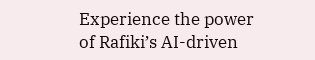Experience the power of Rafiki’s AI-driven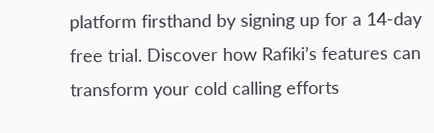platform firsthand by signing up for a 14-day free trial. Discover how Rafiki’s features can transform your cold calling efforts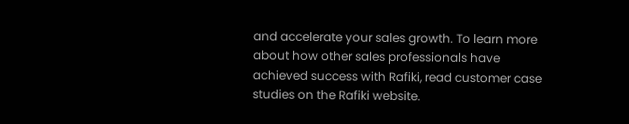and accelerate your sales growth. To learn more about how other sales professionals have achieved success with Rafiki, read customer case studies on the Rafiki website.